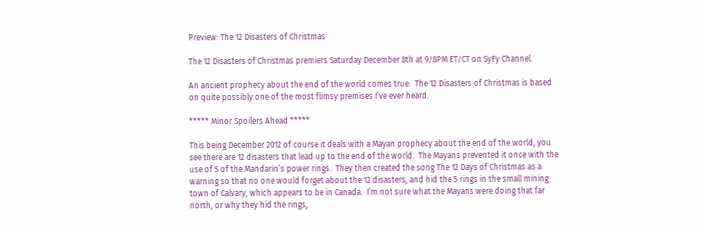Preview: The 12 Disasters of Christmas

The 12 Disasters of Christmas premiers Saturday December 8th at 9/8PM ET/CT on SyFy Channel.

An ancient prophecy about the end of the world comes true.  The 12 Disasters of Christmas is based on quite possibly one of the most flimsy premises I’ve ever heard.

***** Minor Spoilers Ahead *****

This being December 2012 of course it deals with a Mayan prophecy about the end of the world, you see there are 12 disasters that lead up to the end of the world.  The Mayans prevented it once with the use of 5 of the Mandarin’s power rings.  They then created the song The 12 Days of Christmas as a warning so that no one would forget about the 12 disasters, and hid the 5 rings in the small mining town of Calvary, which appears to be in Canada.  I’m not sure what the Mayans were doing that far north, or why they hid the rings,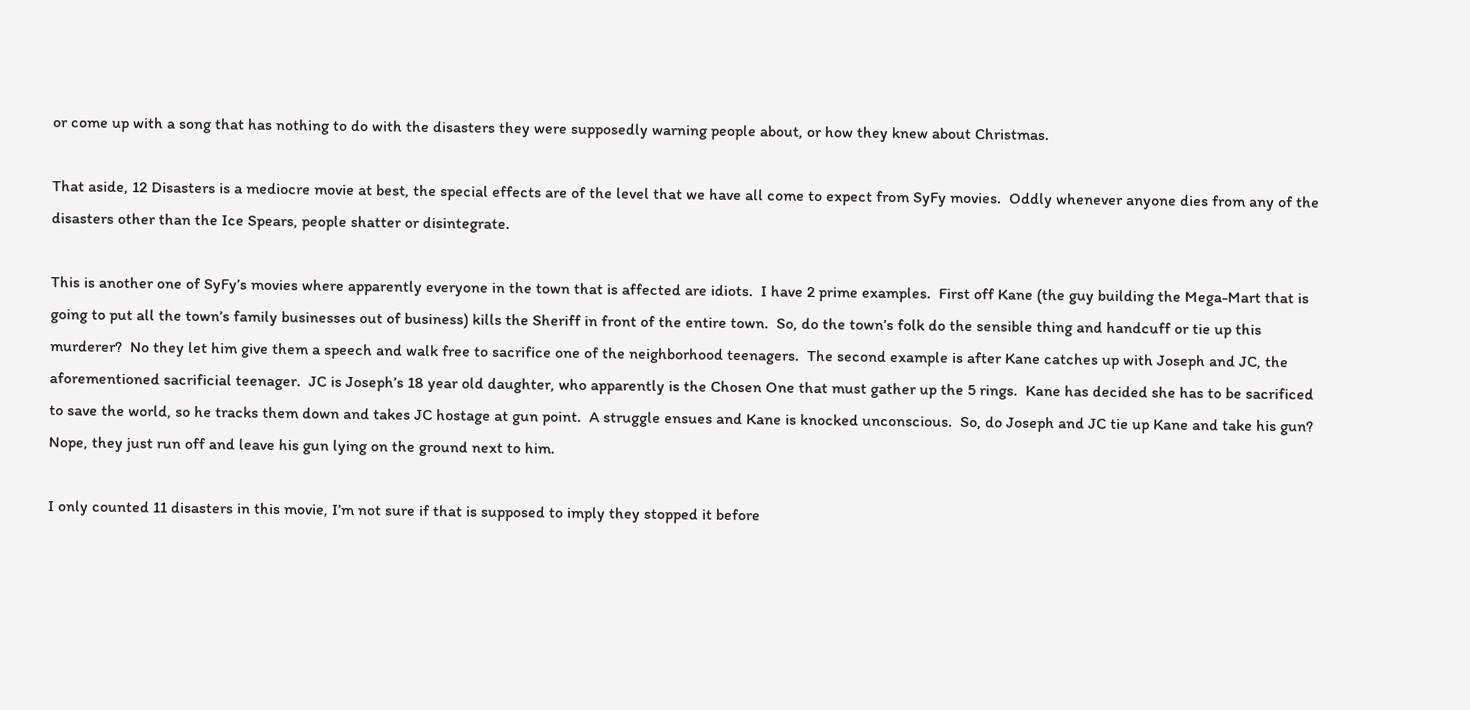or come up with a song that has nothing to do with the disasters they were supposedly warning people about, or how they knew about Christmas.

That aside, 12 Disasters is a mediocre movie at best, the special effects are of the level that we have all come to expect from SyFy movies.  Oddly whenever anyone dies from any of the disasters other than the Ice Spears, people shatter or disintegrate.

This is another one of SyFy’s movies where apparently everyone in the town that is affected are idiots.  I have 2 prime examples.  First off Kane (the guy building the Mega-Mart that is going to put all the town’s family businesses out of business) kills the Sheriff in front of the entire town.  So, do the town’s folk do the sensible thing and handcuff or tie up this murderer?  No they let him give them a speech and walk free to sacrifice one of the neighborhood teenagers.  The second example is after Kane catches up with Joseph and JC, the aforementioned sacrificial teenager.  JC is Joseph’s 18 year old daughter, who apparently is the Chosen One that must gather up the 5 rings.  Kane has decided she has to be sacrificed to save the world, so he tracks them down and takes JC hostage at gun point.  A struggle ensues and Kane is knocked unconscious.  So, do Joseph and JC tie up Kane and take his gun?  Nope, they just run off and leave his gun lying on the ground next to him.

I only counted 11 disasters in this movie, I’m not sure if that is supposed to imply they stopped it before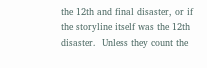the 12th and final disaster, or if the storyline itself was the 12th disaster.  Unless they count the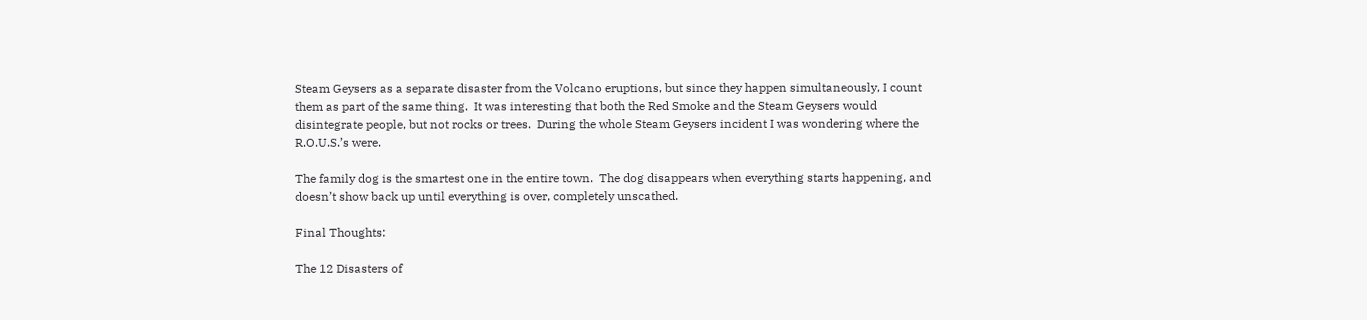Steam Geysers as a separate disaster from the Volcano eruptions, but since they happen simultaneously, I count them as part of the same thing.  It was interesting that both the Red Smoke and the Steam Geysers would disintegrate people, but not rocks or trees.  During the whole Steam Geysers incident I was wondering where the R.O.U.S.’s were.

The family dog is the smartest one in the entire town.  The dog disappears when everything starts happening, and doesn’t show back up until everything is over, completely unscathed.

Final Thoughts:

The 12 Disasters of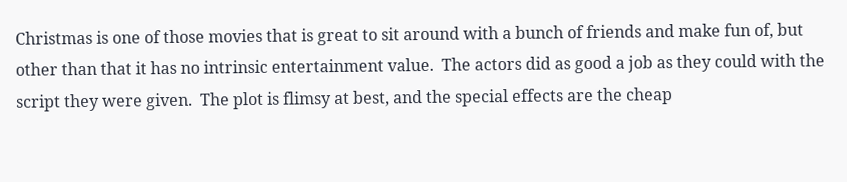Christmas is one of those movies that is great to sit around with a bunch of friends and make fun of, but other than that it has no intrinsic entertainment value.  The actors did as good a job as they could with the script they were given.  The plot is flimsy at best, and the special effects are the cheap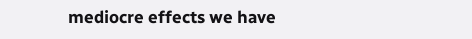mediocre effects we have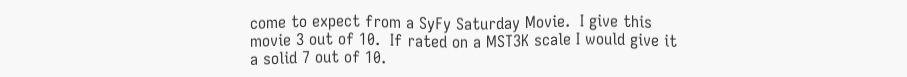come to expect from a SyFy Saturday Movie.  I give this movie 3 out of 10.  If rated on a MST3K scale I would give it a solid 7 out of 10.